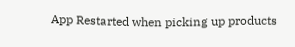App Restarted when picking up products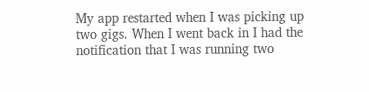My app restarted when I was picking up two gigs. When I went back in I had the notification that I was running two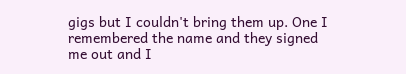gigs but I couldn't bring them up. One I remembered the name and they signed me out and I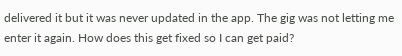delivered it but it was never updated in the app. The gig was not letting me enter it again. How does this get fixed so I can get paid?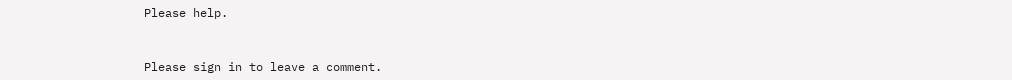Please help.


Please sign in to leave a comment.